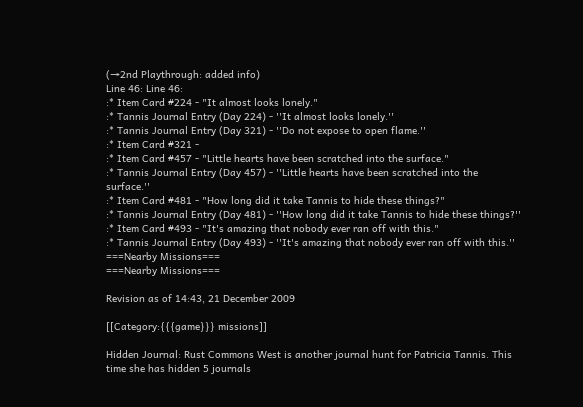(→2nd Playthrough: added info)
Line 46: Line 46:
:* Item Card #224 - "It almost looks lonely."
:* Tannis Journal Entry (Day 224) - ''It almost looks lonely.''
:* Tannis Journal Entry (Day 321) - ''Do not expose to open flame.''
:* Item Card #321 -
:* Item Card #457 - "Little hearts have been scratched into the surface."
:* Tannis Journal Entry (Day 457) - ''Little hearts have been scratched into the surface.''
:* Item Card #481 - "How long did it take Tannis to hide these things?"
:* Tannis Journal Entry (Day 481) - ''How long did it take Tannis to hide these things?''
:* Item Card #493 - "It's amazing that nobody ever ran off with this."
:* Tannis Journal Entry (Day 493) - ''It's amazing that nobody ever ran off with this.''
===Nearby Missions===
===Nearby Missions===

Revision as of 14:43, 21 December 2009

[[Category:{{{game}}} missions]]

Hidden Journal: Rust Commons West is another journal hunt for Patricia Tannis. This time she has hidden 5 journals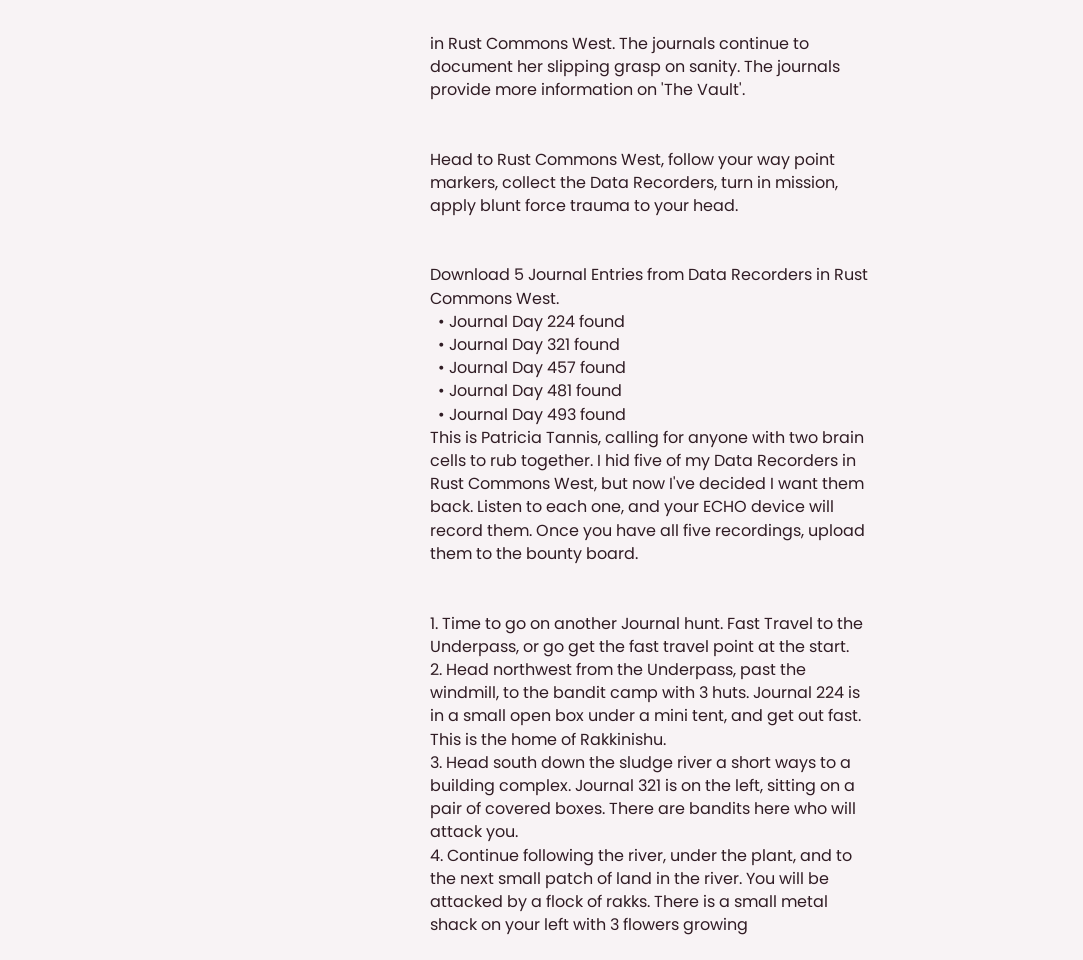in Rust Commons West. The journals continue to document her slipping grasp on sanity. The journals provide more information on 'The Vault'.


Head to Rust Commons West, follow your way point markers, collect the Data Recorders, turn in mission, apply blunt force trauma to your head.


Download 5 Journal Entries from Data Recorders in Rust Commons West.
  • Journal Day 224 found
  • Journal Day 321 found
  • Journal Day 457 found
  • Journal Day 481 found
  • Journal Day 493 found
This is Patricia Tannis, calling for anyone with two brain cells to rub together. I hid five of my Data Recorders in Rust Commons West, but now I've decided I want them back. Listen to each one, and your ECHO device will record them. Once you have all five recordings, upload them to the bounty board.


1. Time to go on another Journal hunt. Fast Travel to the Underpass, or go get the fast travel point at the start.
2. Head northwest from the Underpass, past the windmill, to the bandit camp with 3 huts. Journal 224 is in a small open box under a mini tent, and get out fast. This is the home of Rakkinishu.
3. Head south down the sludge river a short ways to a building complex. Journal 321 is on the left, sitting on a pair of covered boxes. There are bandits here who will attack you.
4. Continue following the river, under the plant, and to the next small patch of land in the river. You will be attacked by a flock of rakks. There is a small metal shack on your left with 3 flowers growing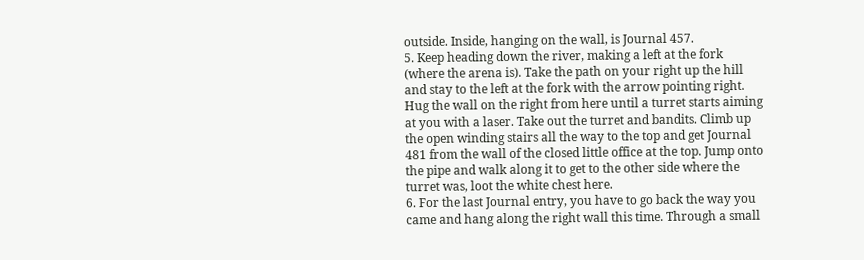outside. Inside, hanging on the wall, is Journal 457.
5. Keep heading down the river, making a left at the fork (where the arena is). Take the path on your right up the hill and stay to the left at the fork with the arrow pointing right. Hug the wall on the right from here until a turret starts aiming at you with a laser. Take out the turret and bandits. Climb up the open winding stairs all the way to the top and get Journal 481 from the wall of the closed little office at the top. Jump onto the pipe and walk along it to get to the other side where the turret was, loot the white chest here.
6. For the last Journal entry, you have to go back the way you came and hang along the right wall this time. Through a small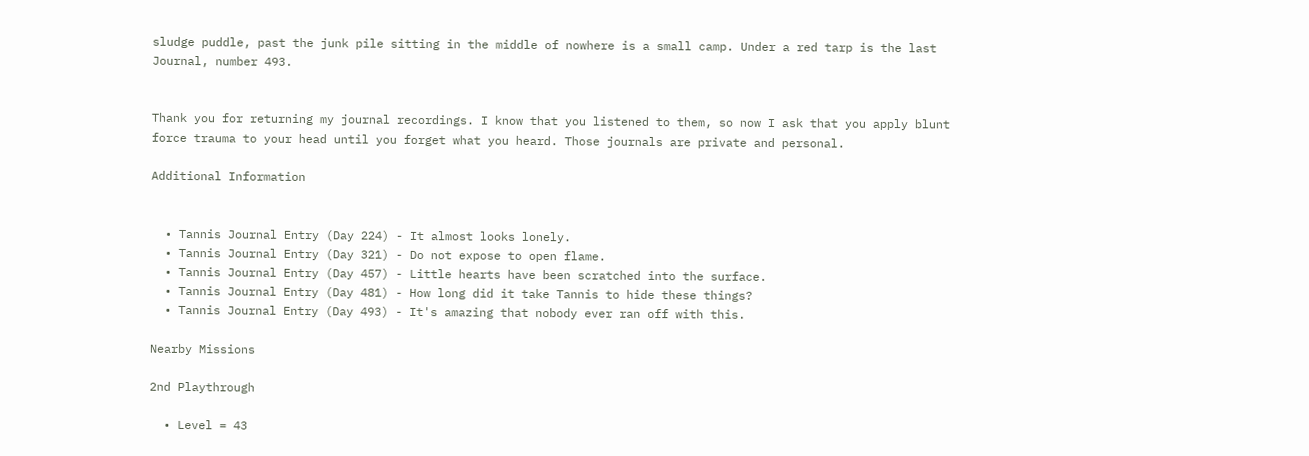sludge puddle, past the junk pile sitting in the middle of nowhere is a small camp. Under a red tarp is the last Journal, number 493.


Thank you for returning my journal recordings. I know that you listened to them, so now I ask that you apply blunt force trauma to your head until you forget what you heard. Those journals are private and personal.

Additional Information


  • Tannis Journal Entry (Day 224) - It almost looks lonely.
  • Tannis Journal Entry (Day 321) - Do not expose to open flame.
  • Tannis Journal Entry (Day 457) - Little hearts have been scratched into the surface.
  • Tannis Journal Entry (Day 481) - How long did it take Tannis to hide these things?
  • Tannis Journal Entry (Day 493) - It's amazing that nobody ever ran off with this.

Nearby Missions

2nd Playthrough

  • Level = 43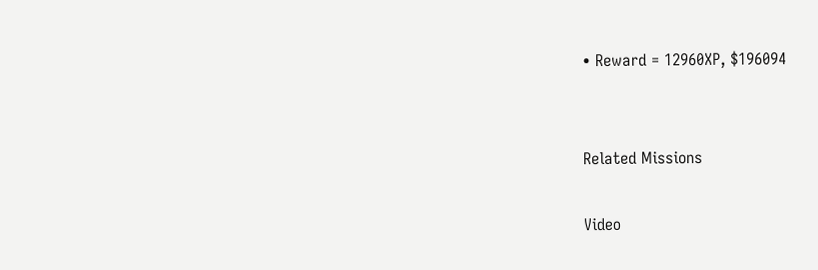• Reward = 12960XP, $196094


Related Missions

Video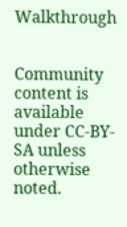Walkthrough


Community content is available under CC-BY-SA unless otherwise noted.